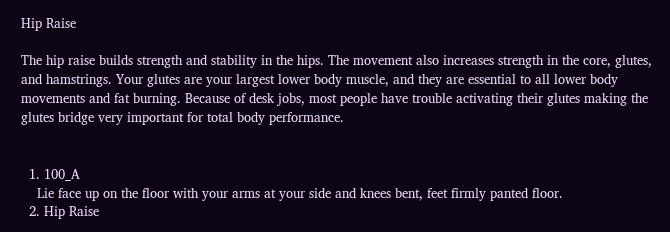Hip Raise

The hip raise builds strength and stability in the hips. The movement also increases strength in the core, glutes, and hamstrings. Your glutes are your largest lower body muscle, and they are essential to all lower body movements and fat burning. Because of desk jobs, most people have trouble activating their glutes making the glutes bridge very important for total body performance.


  1. 100_A
    Lie face up on the floor with your arms at your side and knees bent, feet firmly panted floor.
  2. Hip Raise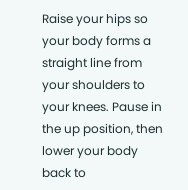Raise your hips so your body forms a straight line from your shoulders to your knees. Pause in the up position, then lower your body back to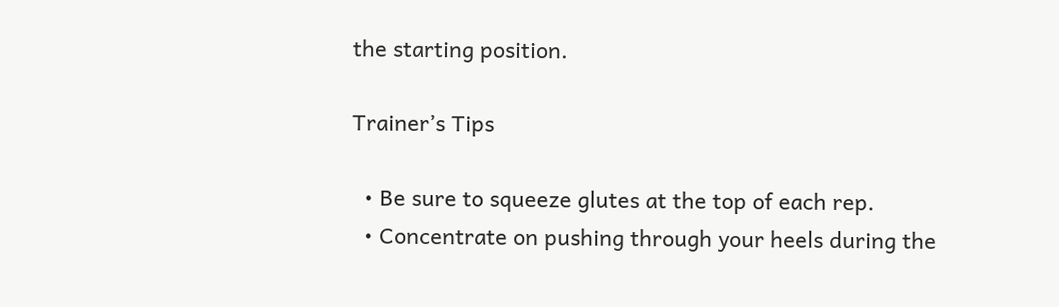the starting position.

Trainer’s Tips

  • Be sure to squeeze glutes at the top of each rep.
  • Concentrate on pushing through your heels during the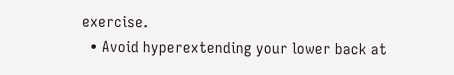exercise.
  • Avoid hyperextending your lower back at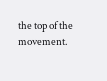the top of the movement.